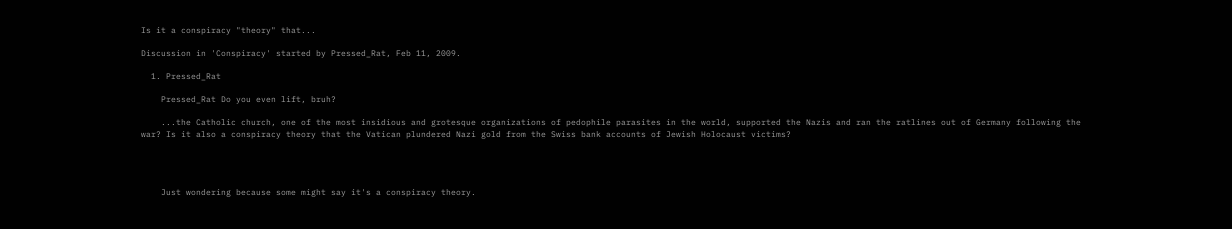Is it a conspiracy "theory" that...

Discussion in 'Conspiracy' started by Pressed_Rat, Feb 11, 2009.

  1. Pressed_Rat

    Pressed_Rat Do you even lift, bruh?

    ...the Catholic church, one of the most insidious and grotesque organizations of pedophile parasites in the world, supported the Nazis and ran the ratlines out of Germany following the war? Is it also a conspiracy theory that the Vatican plundered Nazi gold from the Swiss bank accounts of Jewish Holocaust victims?




    Just wondering because some might say it's a conspiracy theory.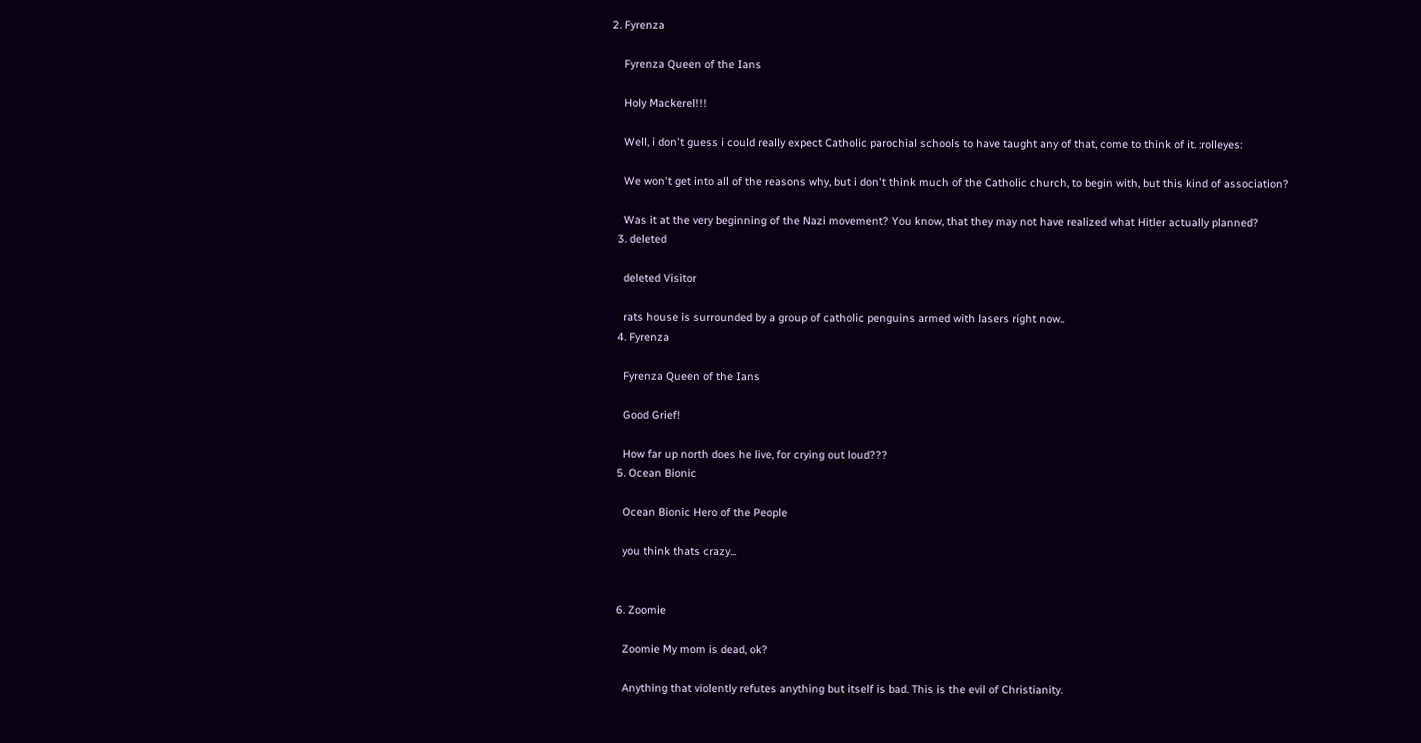2. Fyrenza

    Fyrenza Queen of the Ians

    Holy Mackerel!!!

    Well, i don't guess i could really expect Catholic parochial schools to have taught any of that, come to think of it. :rolleyes:

    We won't get into all of the reasons why, but i don't think much of the Catholic church, to begin with, but this kind of association?

    Was it at the very beginning of the Nazi movement? You know, that they may not have realized what Hitler actually planned?
  3. deleted

    deleted Visitor

    rats house is surrounded by a group of catholic penguins armed with lasers right now..
  4. Fyrenza

    Fyrenza Queen of the Ians

    Good Grief!

    How far up north does he live, for crying out loud???
  5. Ocean Bionic

    Ocean Bionic Hero of the People

    you think thats crazy...


  6. Zoomie

    Zoomie My mom is dead, ok?

    Anything that violently refutes anything but itself is bad. This is the evil of Christianity.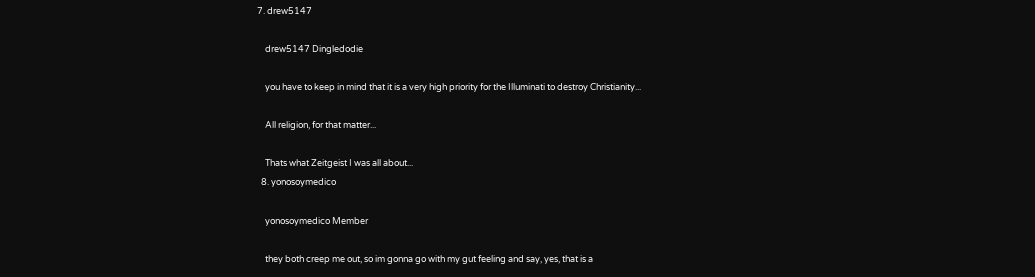7. drew5147

    drew5147 Dingledodie

    you have to keep in mind that it is a very high priority for the Illuminati to destroy Christianity...

    All religion, for that matter...

    Thats what Zeitgeist I was all about...
  8. yonosoymedico

    yonosoymedico Member

    they both creep me out, so im gonna go with my gut feeling and say, yes, that is a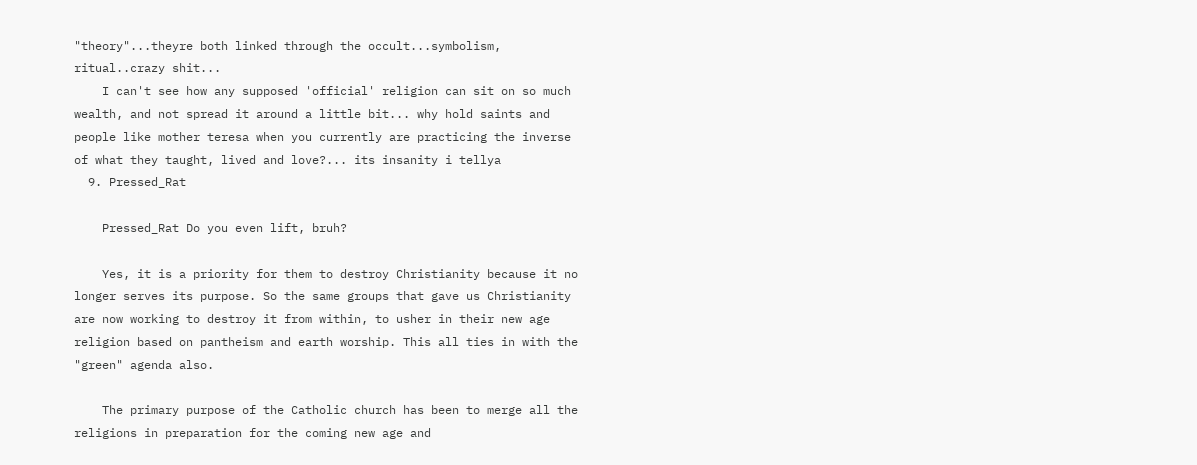"theory"...theyre both linked through the occult...symbolism, ritual..crazy shit...
    I can't see how any supposed 'official' religion can sit on so much wealth, and not spread it around a little bit... why hold saints and people like mother teresa when you currently are practicing the inverse of what they taught, lived and love?... its insanity i tellya
  9. Pressed_Rat

    Pressed_Rat Do you even lift, bruh?

    Yes, it is a priority for them to destroy Christianity because it no longer serves its purpose. So the same groups that gave us Christianity are now working to destroy it from within, to usher in their new age religion based on pantheism and earth worship. This all ties in with the "green" agenda also.

    The primary purpose of the Catholic church has been to merge all the religions in preparation for the coming new age and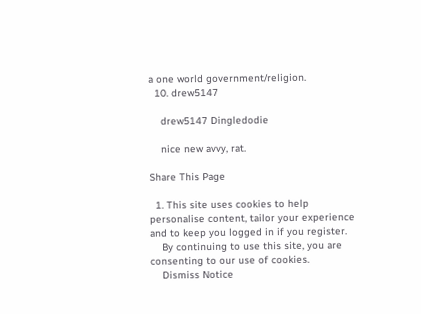a one world government/religion.
  10. drew5147

    drew5147 Dingledodie

    nice new avvy, rat.

Share This Page

  1. This site uses cookies to help personalise content, tailor your experience and to keep you logged in if you register.
    By continuing to use this site, you are consenting to our use of cookies.
    Dismiss Notice